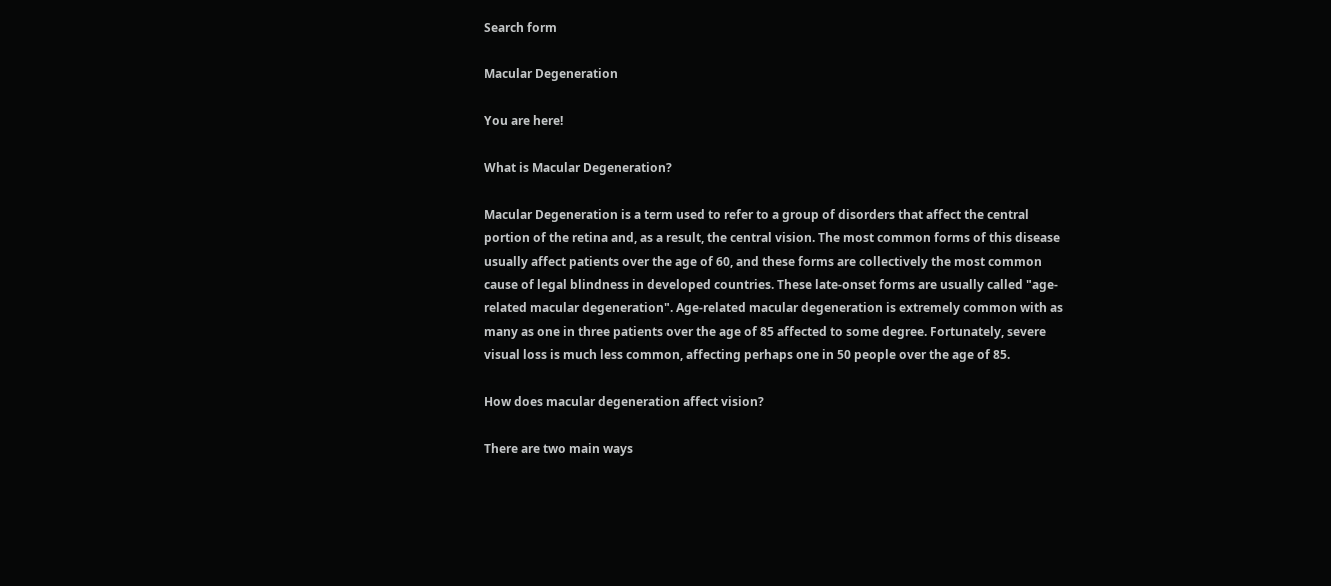Search form

Macular Degeneration

You are here!

What is Macular Degeneration?

Macular Degeneration is a term used to refer to a group of disorders that affect the central portion of the retina and, as a result, the central vision. The most common forms of this disease usually affect patients over the age of 60, and these forms are collectively the most common cause of legal blindness in developed countries. These late-onset forms are usually called "age-related macular degeneration". Age-related macular degeneration is extremely common with as many as one in three patients over the age of 85 affected to some degree. Fortunately, severe visual loss is much less common, affecting perhaps one in 50 people over the age of 85.

How does macular degeneration affect vision?

There are two main ways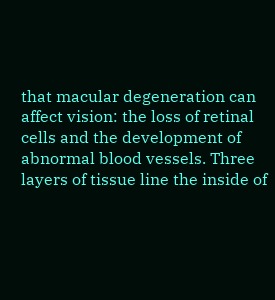that macular degeneration can affect vision: the loss of retinal cells and the development of abnormal blood vessels. Three layers of tissue line the inside of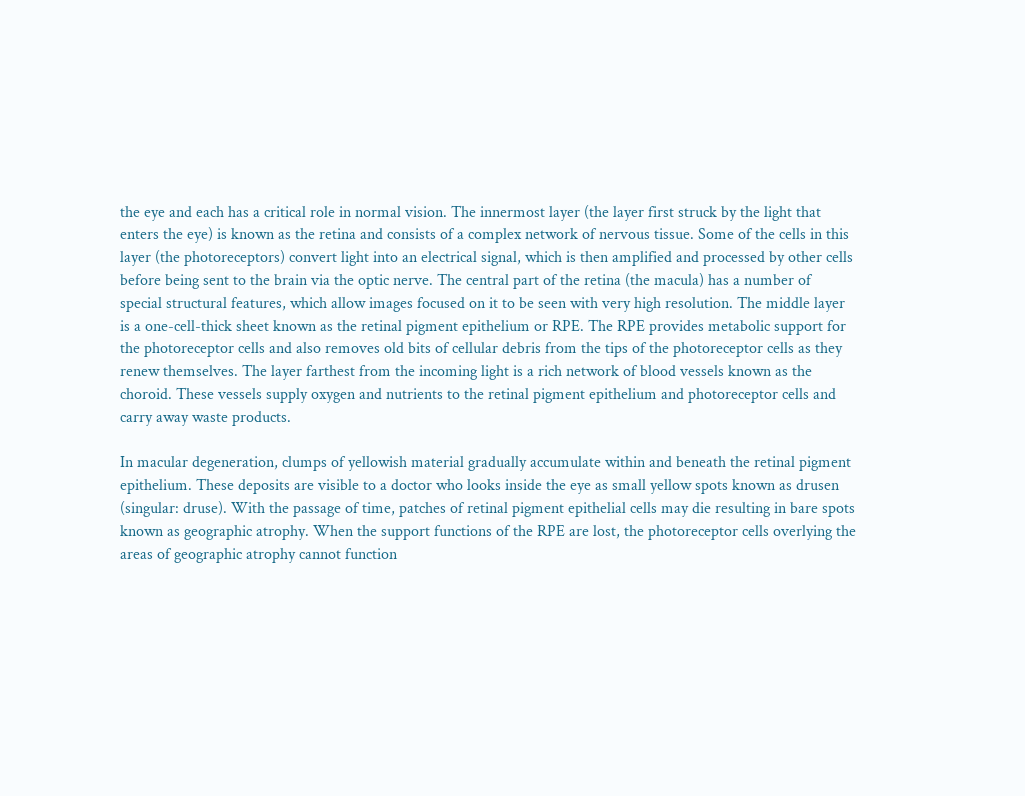the eye and each has a critical role in normal vision. The innermost layer (the layer first struck by the light that enters the eye) is known as the retina and consists of a complex network of nervous tissue. Some of the cells in this layer (the photoreceptors) convert light into an electrical signal, which is then amplified and processed by other cells before being sent to the brain via the optic nerve. The central part of the retina (the macula) has a number of special structural features, which allow images focused on it to be seen with very high resolution. The middle layer is a one-cell-thick sheet known as the retinal pigment epithelium or RPE. The RPE provides metabolic support for the photoreceptor cells and also removes old bits of cellular debris from the tips of the photoreceptor cells as they renew themselves. The layer farthest from the incoming light is a rich network of blood vessels known as the choroid. These vessels supply oxygen and nutrients to the retinal pigment epithelium and photoreceptor cells and carry away waste products.

In macular degeneration, clumps of yellowish material gradually accumulate within and beneath the retinal pigment epithelium. These deposits are visible to a doctor who looks inside the eye as small yellow spots known as drusen (singular: druse). With the passage of time, patches of retinal pigment epithelial cells may die resulting in bare spots known as geographic atrophy. When the support functions of the RPE are lost, the photoreceptor cells overlying the areas of geographic atrophy cannot function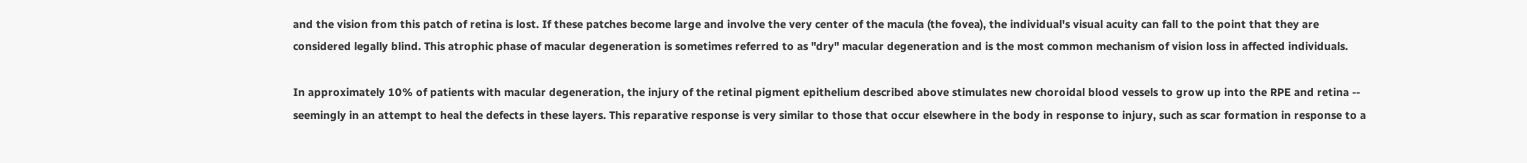and the vision from this patch of retina is lost. If these patches become large and involve the very center of the macula (the fovea), the individual's visual acuity can fall to the point that they are considered legally blind. This atrophic phase of macular degeneration is sometimes referred to as "dry" macular degeneration and is the most common mechanism of vision loss in affected individuals.

In approximately 10% of patients with macular degeneration, the injury of the retinal pigment epithelium described above stimulates new choroidal blood vessels to grow up into the RPE and retina -- seemingly in an attempt to heal the defects in these layers. This reparative response is very similar to those that occur elsewhere in the body in response to injury, such as scar formation in response to a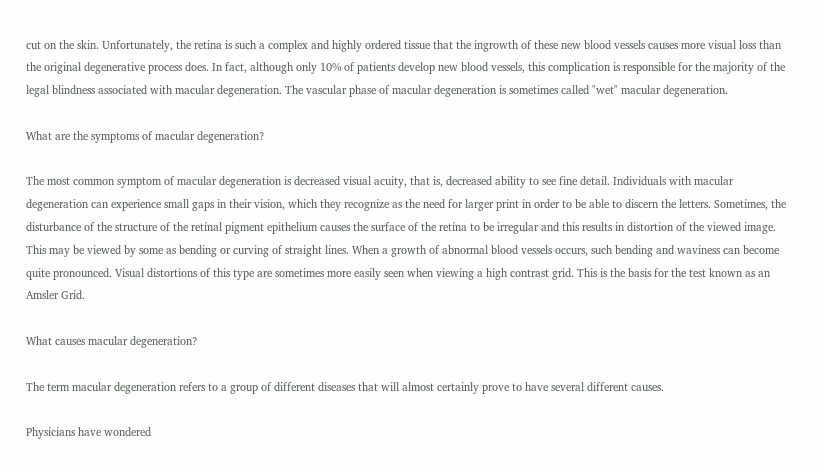cut on the skin. Unfortunately, the retina is such a complex and highly ordered tissue that the ingrowth of these new blood vessels causes more visual loss than the original degenerative process does. In fact, although only 10% of patients develop new blood vessels, this complication is responsible for the majority of the legal blindness associated with macular degeneration. The vascular phase of macular degeneration is sometimes called "wet" macular degeneration.

What are the symptoms of macular degeneration?

The most common symptom of macular degeneration is decreased visual acuity, that is, decreased ability to see fine detail. Individuals with macular degeneration can experience small gaps in their vision, which they recognize as the need for larger print in order to be able to discern the letters. Sometimes, the disturbance of the structure of the retinal pigment epithelium causes the surface of the retina to be irregular and this results in distortion of the viewed image. This may be viewed by some as bending or curving of straight lines. When a growth of abnormal blood vessels occurs, such bending and waviness can become quite pronounced. Visual distortions of this type are sometimes more easily seen when viewing a high contrast grid. This is the basis for the test known as an Amsler Grid.

What causes macular degeneration?

The term macular degeneration refers to a group of different diseases that will almost certainly prove to have several different causes.

Physicians have wondered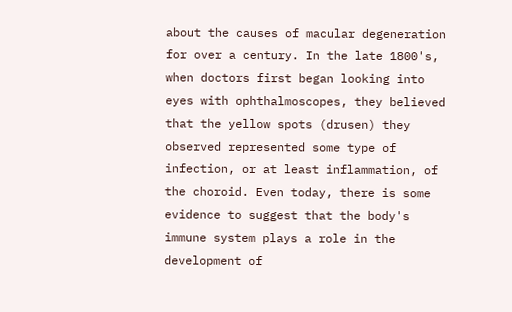about the causes of macular degeneration for over a century. In the late 1800's, when doctors first began looking into eyes with ophthalmoscopes, they believed that the yellow spots (drusen) they observed represented some type of infection, or at least inflammation, of the choroid. Even today, there is some evidence to suggest that the body's immune system plays a role in the development of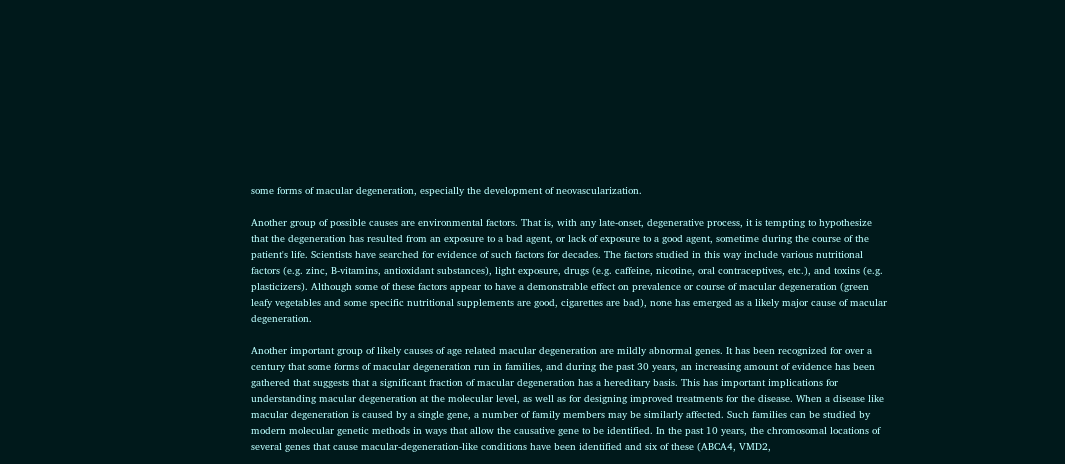some forms of macular degeneration, especially the development of neovascularization.

Another group of possible causes are environmental factors. That is, with any late-onset, degenerative process, it is tempting to hypothesize that the degeneration has resulted from an exposure to a bad agent, or lack of exposure to a good agent, sometime during the course of the patient's life. Scientists have searched for evidence of such factors for decades. The factors studied in this way include various nutritional factors (e.g. zinc, B-vitamins, antioxidant substances), light exposure, drugs (e.g. caffeine, nicotine, oral contraceptives, etc.), and toxins (e.g. plasticizers). Although some of these factors appear to have a demonstrable effect on prevalence or course of macular degeneration (green leafy vegetables and some specific nutritional supplements are good, cigarettes are bad), none has emerged as a likely major cause of macular degeneration.

Another important group of likely causes of age related macular degeneration are mildly abnormal genes. It has been recognized for over a century that some forms of macular degeneration run in families, and during the past 30 years, an increasing amount of evidence has been gathered that suggests that a significant fraction of macular degeneration has a hereditary basis. This has important implications for understanding macular degeneration at the molecular level, as well as for designing improved treatments for the disease. When a disease like macular degeneration is caused by a single gene, a number of family members may be similarly affected. Such families can be studied by modern molecular genetic methods in ways that allow the causative gene to be identified. In the past 10 years, the chromosomal locations of several genes that cause macular-degeneration-like conditions have been identified and six of these (ABCA4, VMD2,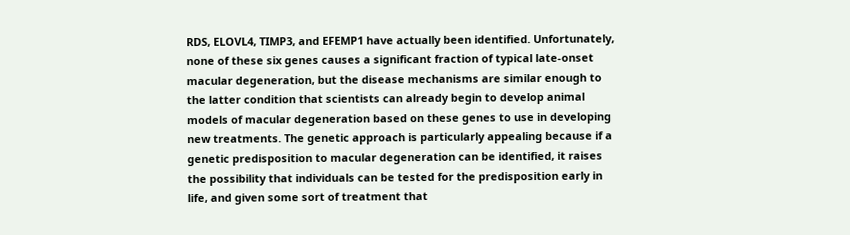RDS, ELOVL4, TIMP3, and EFEMP1 have actually been identified. Unfortunately, none of these six genes causes a significant fraction of typical late-onset macular degeneration, but the disease mechanisms are similar enough to the latter condition that scientists can already begin to develop animal models of macular degeneration based on these genes to use in developing new treatments. The genetic approach is particularly appealing because if a genetic predisposition to macular degeneration can be identified, it raises the possibility that individuals can be tested for the predisposition early in life, and given some sort of treatment that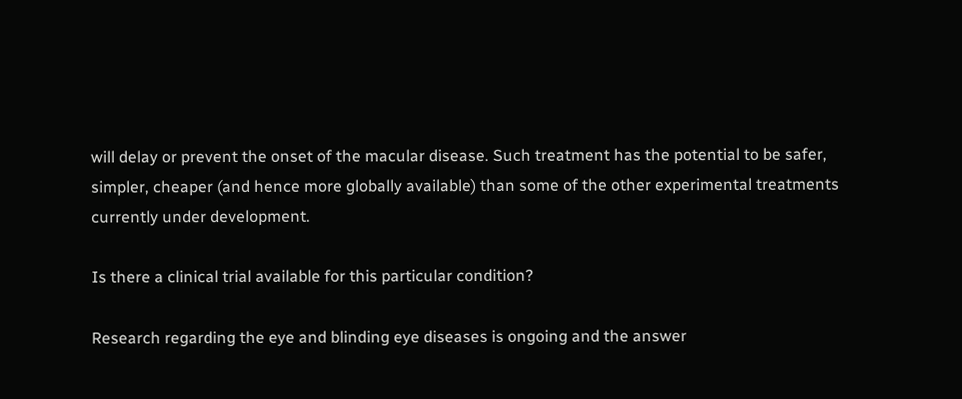will delay or prevent the onset of the macular disease. Such treatment has the potential to be safer, simpler, cheaper (and hence more globally available) than some of the other experimental treatments currently under development.

Is there a clinical trial available for this particular condition?

Research regarding the eye and blinding eye diseases is ongoing and the answer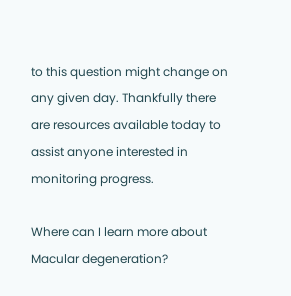to this question might change on any given day. Thankfully there are resources available today to assist anyone interested in monitoring progress.

Where can I learn more about Macular degeneration?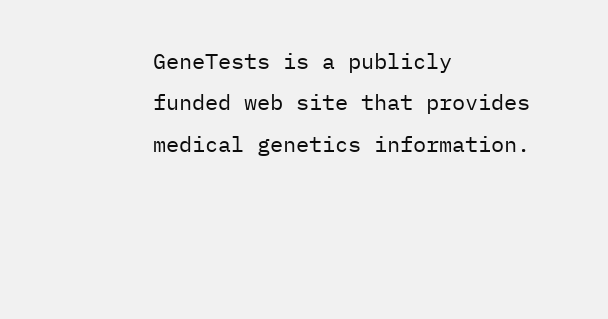GeneTests is a publicly funded web site that provides medical genetics information.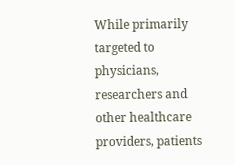While primarily targeted to physicians, researchers and other healthcare providers, patients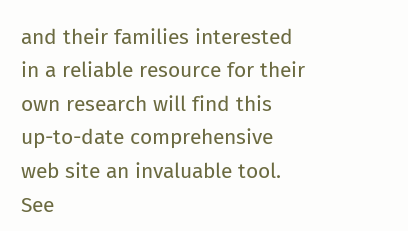and their families interested in a reliable resource for their own research will find this up-to-date comprehensive web site an invaluable tool. See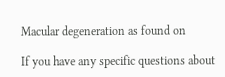Macular degeneration as found on

If you have any specific questions about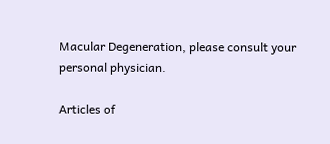Macular Degeneration, please consult your personal physician.

Articles of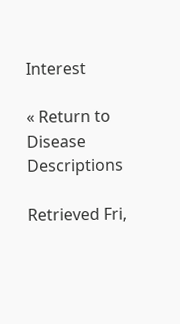Interest

« Return to Disease Descriptions

Retrieved Fri,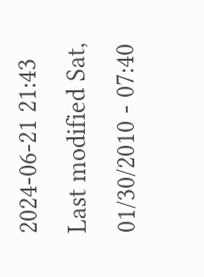2024-06-21 21:43
Last modified Sat, 01/30/2010 - 07:40